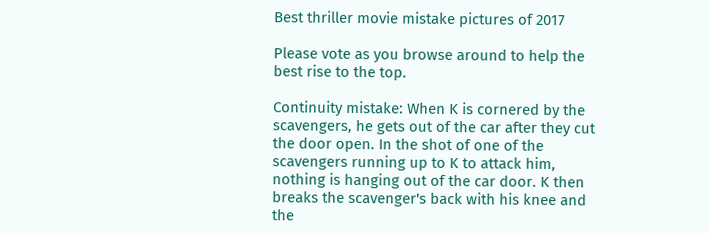Best thriller movie mistake pictures of 2017

Please vote as you browse around to help the best rise to the top.

Continuity mistake: When K is cornered by the scavengers, he gets out of the car after they cut the door open. In the shot of one of the scavengers running up to K to attack him, nothing is hanging out of the car door. K then breaks the scavenger's back with his knee and the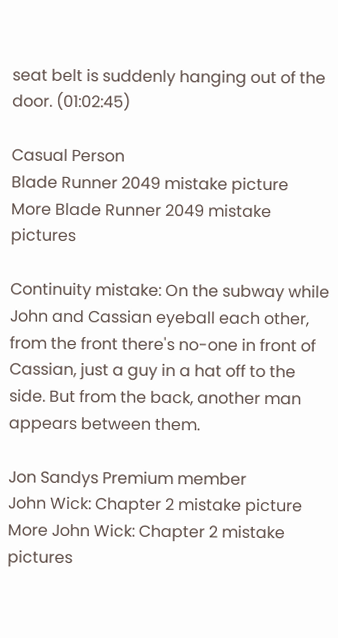seat belt is suddenly hanging out of the door. (01:02:45)

Casual Person
Blade Runner 2049 mistake picture
More Blade Runner 2049 mistake pictures

Continuity mistake: On the subway while John and Cassian eyeball each other, from the front there's no-one in front of Cassian, just a guy in a hat off to the side. But from the back, another man appears between them.

Jon Sandys Premium member
John Wick: Chapter 2 mistake picture
More John Wick: Chapter 2 mistake pictures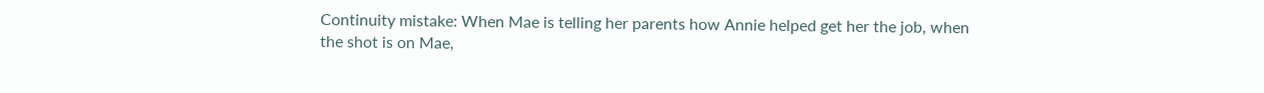Continuity mistake: When Mae is telling her parents how Annie helped get her the job, when the shot is on Mae,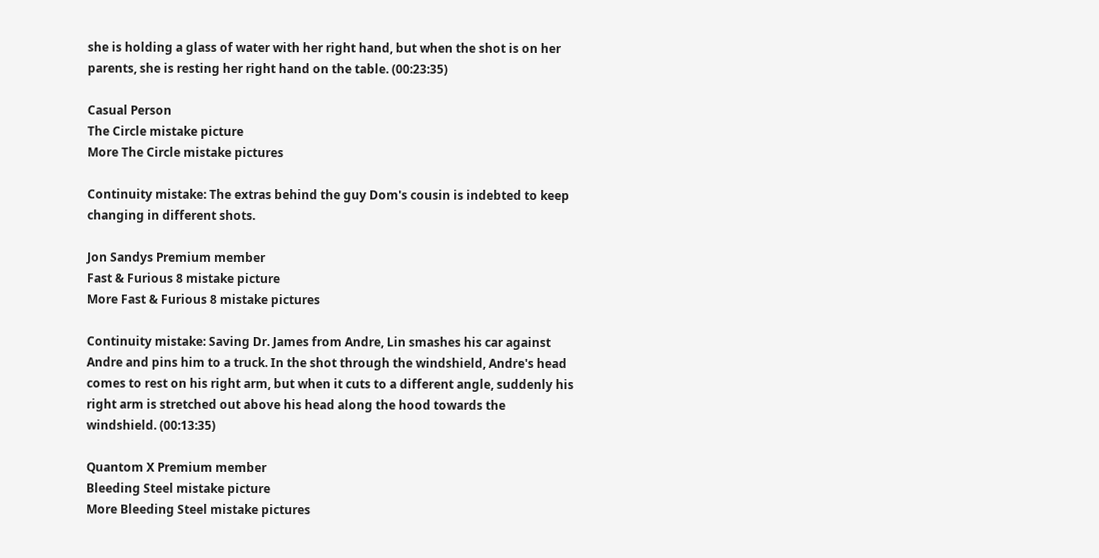she is holding a glass of water with her right hand, but when the shot is on her parents, she is resting her right hand on the table. (00:23:35)

Casual Person
The Circle mistake picture
More The Circle mistake pictures

Continuity mistake: The extras behind the guy Dom's cousin is indebted to keep changing in different shots.

Jon Sandys Premium member
Fast & Furious 8 mistake picture
More Fast & Furious 8 mistake pictures

Continuity mistake: Saving Dr. James from Andre, Lin smashes his car against Andre and pins him to a truck. In the shot through the windshield, Andre's head comes to rest on his right arm, but when it cuts to a different angle, suddenly his right arm is stretched out above his head along the hood towards the windshield. (00:13:35)

Quantom X Premium member
Bleeding Steel mistake picture
More Bleeding Steel mistake pictures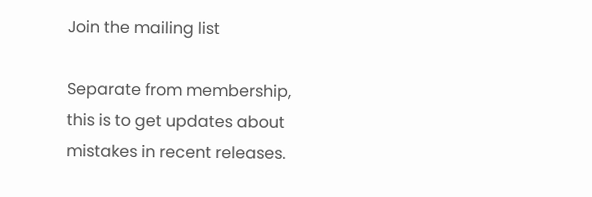Join the mailing list

Separate from membership, this is to get updates about mistakes in recent releases.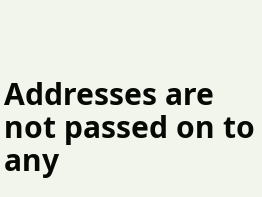Addresses are not passed on to any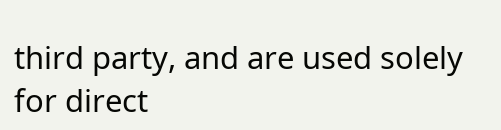third party, and are used solely for direct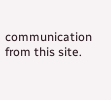communication from this site.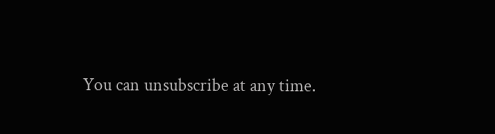You can unsubscribe at any time.